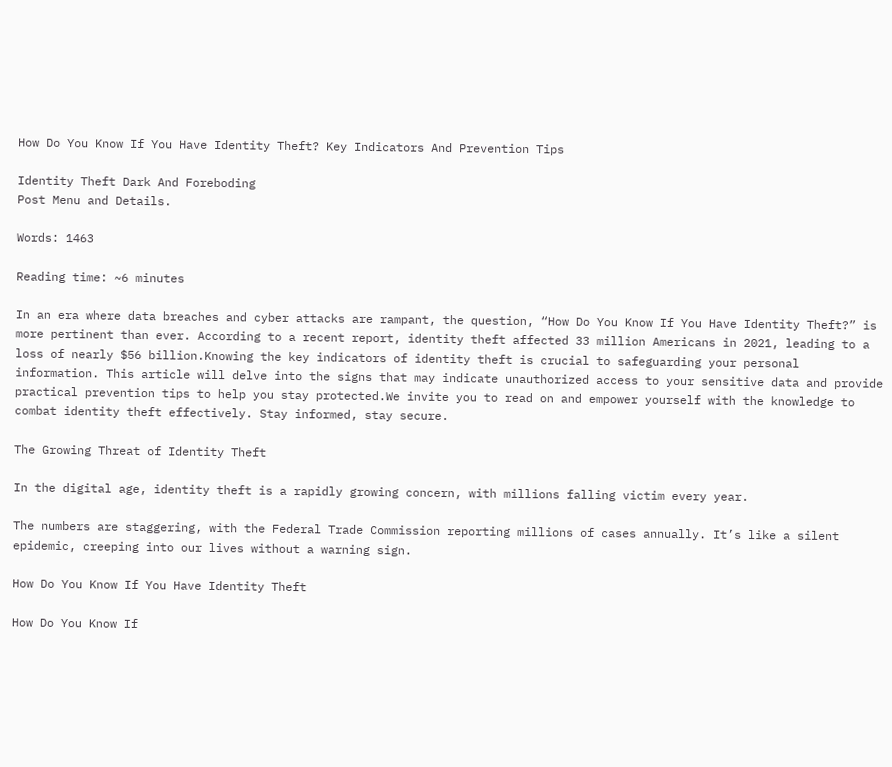How Do You Know If You Have Identity Theft? Key Indicators And Prevention Tips

Identity Theft Dark And Foreboding
Post Menu and Details.

Words: 1463

Reading time: ~6 minutes

In an era where data breaches and cyber attacks are rampant, the question, “How Do You Know If You Have Identity Theft?” is more pertinent than ever. According to a recent report, identity theft affected 33 million Americans in 2021, leading to a loss of nearly $56 billion.Knowing the key indicators of identity theft is crucial to safeguarding your personal information. This article will delve into the signs that may indicate unauthorized access to your sensitive data and provide practical prevention tips to help you stay protected.We invite you to read on and empower yourself with the knowledge to combat identity theft effectively. Stay informed, stay secure.

The Growing Threat of Identity Theft

In the digital age, identity theft is a rapidly growing concern, with millions falling victim every year.

The numbers are staggering, with the Federal Trade Commission reporting millions of cases annually. It’s like a silent epidemic, creeping into our lives without a warning sign.

How Do You Know If You Have Identity Theft

How Do You Know If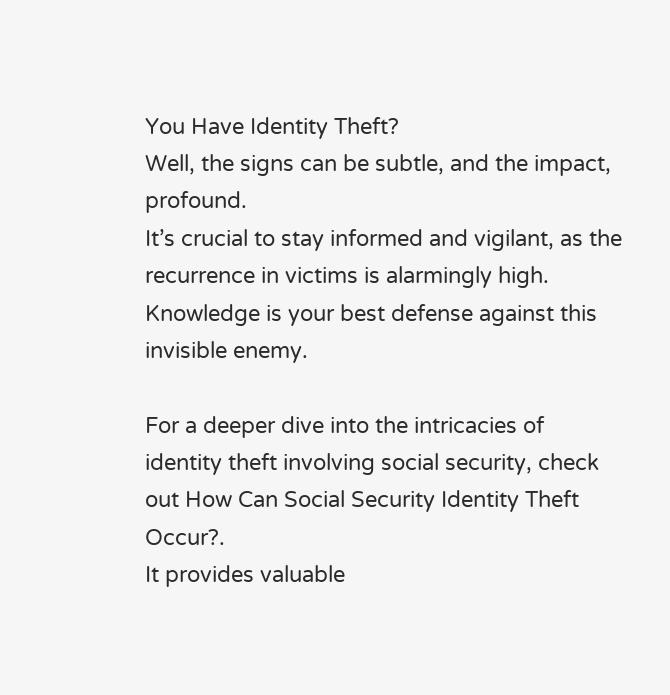You Have Identity Theft?
Well, the signs can be subtle, and the impact, profound.
It’s crucial to stay informed and vigilant, as the recurrence in victims is alarmingly high. Knowledge is your best defense against this invisible enemy.

For a deeper dive into the intricacies of identity theft involving social security, check out How Can Social Security Identity Theft Occur?.
It provides valuable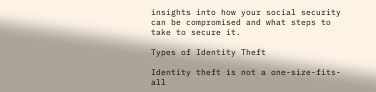insights into how your social security can be compromised and what steps to take to secure it.

Types of Identity Theft

Identity theft is not a one-size-fits-all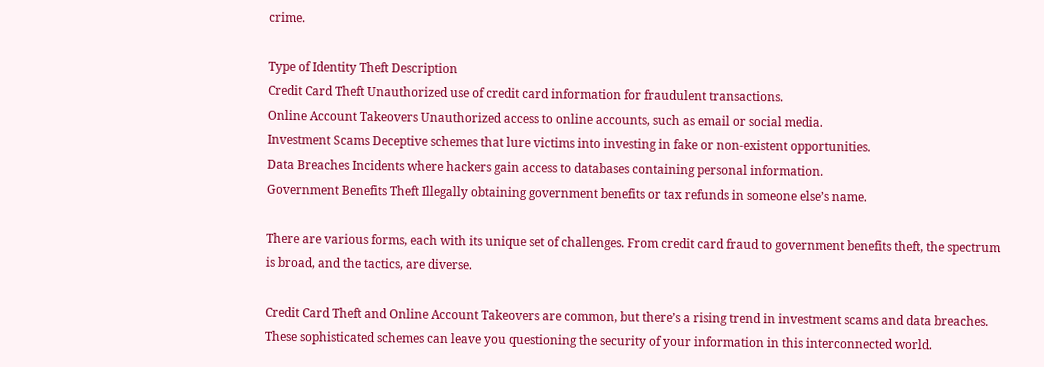crime.

Type of Identity Theft Description
Credit Card Theft Unauthorized use of credit card information for fraudulent transactions.
Online Account Takeovers Unauthorized access to online accounts, such as email or social media.
Investment Scams Deceptive schemes that lure victims into investing in fake or non-existent opportunities.
Data Breaches Incidents where hackers gain access to databases containing personal information.
Government Benefits Theft Illegally obtaining government benefits or tax refunds in someone else’s name.

There are various forms, each with its unique set of challenges. From credit card fraud to government benefits theft, the spectrum is broad, and the tactics, are diverse.

Credit Card Theft and Online Account Takeovers are common, but there’s a rising trend in investment scams and data breaches.
These sophisticated schemes can leave you questioning the security of your information in this interconnected world.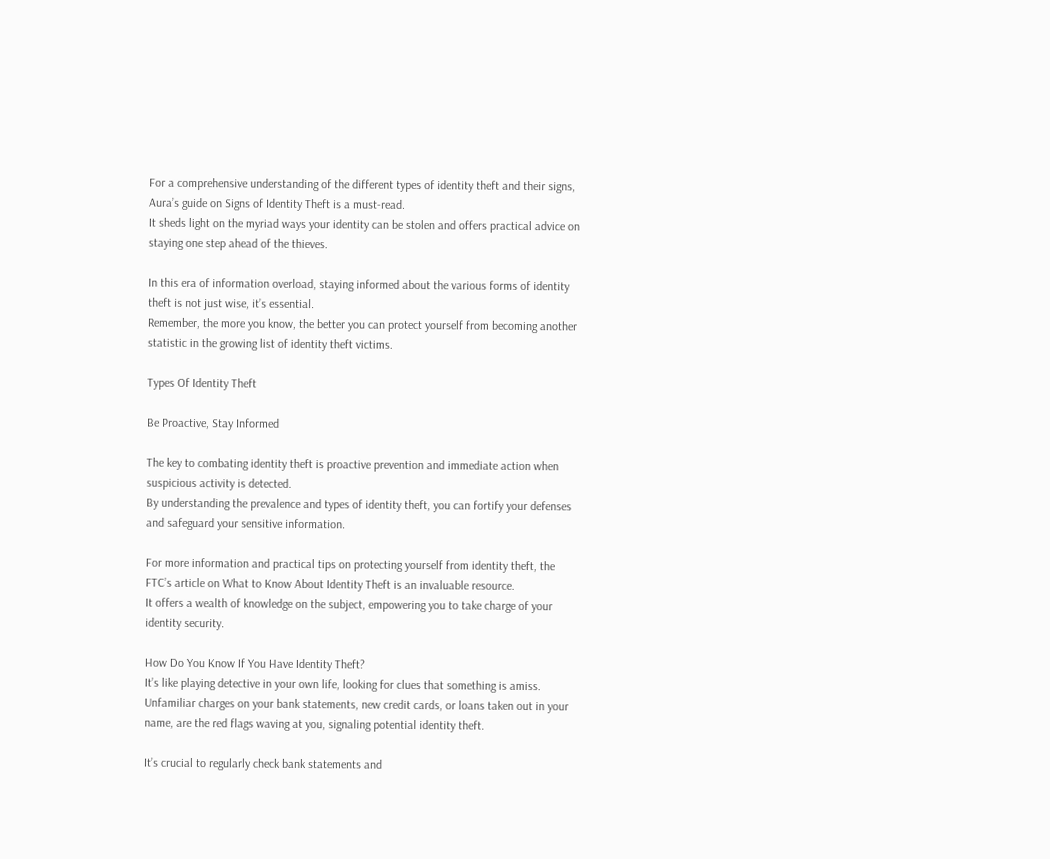For a comprehensive understanding of the different types of identity theft and their signs, Aura’s guide on Signs of Identity Theft is a must-read.
It sheds light on the myriad ways your identity can be stolen and offers practical advice on staying one step ahead of the thieves.

In this era of information overload, staying informed about the various forms of identity theft is not just wise, it’s essential.
Remember, the more you know, the better you can protect yourself from becoming another statistic in the growing list of identity theft victims.

Types Of Identity Theft

Be Proactive, Stay Informed

The key to combating identity theft is proactive prevention and immediate action when suspicious activity is detected.
By understanding the prevalence and types of identity theft, you can fortify your defenses and safeguard your sensitive information.

For more information and practical tips on protecting yourself from identity theft, the FTC’s article on What to Know About Identity Theft is an invaluable resource.
It offers a wealth of knowledge on the subject, empowering you to take charge of your identity security.

How Do You Know If You Have Identity Theft?
It’s like playing detective in your own life, looking for clues that something is amiss.
Unfamiliar charges on your bank statements, new credit cards, or loans taken out in your name, are the red flags waving at you, signaling potential identity theft.

It’s crucial to regularly check bank statements and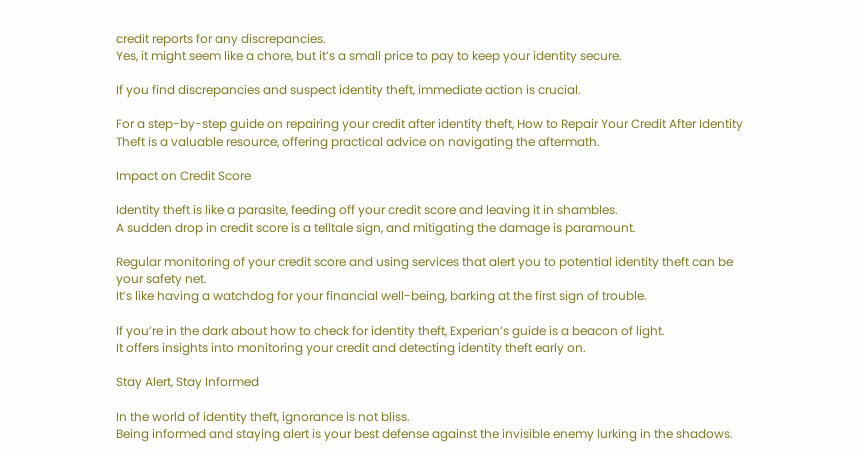credit reports for any discrepancies.
Yes, it might seem like a chore, but it’s a small price to pay to keep your identity secure.

If you find discrepancies and suspect identity theft, immediate action is crucial.

For a step-by-step guide on repairing your credit after identity theft, How to Repair Your Credit After Identity Theft is a valuable resource, offering practical advice on navigating the aftermath.

Impact on Credit Score

Identity theft is like a parasite, feeding off your credit score and leaving it in shambles.
A sudden drop in credit score is a telltale sign, and mitigating the damage is paramount.

Regular monitoring of your credit score and using services that alert you to potential identity theft can be your safety net.
It’s like having a watchdog for your financial well-being, barking at the first sign of trouble.

If you’re in the dark about how to check for identity theft, Experian’s guide is a beacon of light.
It offers insights into monitoring your credit and detecting identity theft early on.

Stay Alert, Stay Informed

In the world of identity theft, ignorance is not bliss.
Being informed and staying alert is your best defense against the invisible enemy lurking in the shadows.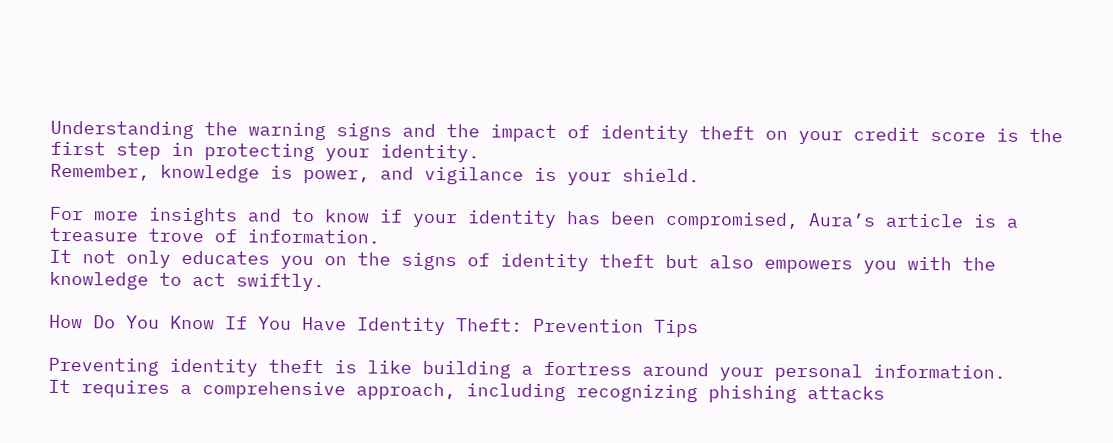Understanding the warning signs and the impact of identity theft on your credit score is the first step in protecting your identity.
Remember, knowledge is power, and vigilance is your shield.

For more insights and to know if your identity has been compromised, Aura’s article is a treasure trove of information.
It not only educates you on the signs of identity theft but also empowers you with the knowledge to act swiftly.

How Do You Know If You Have Identity Theft: Prevention Tips

Preventing identity theft is like building a fortress around your personal information.
It requires a comprehensive approach, including recognizing phishing attacks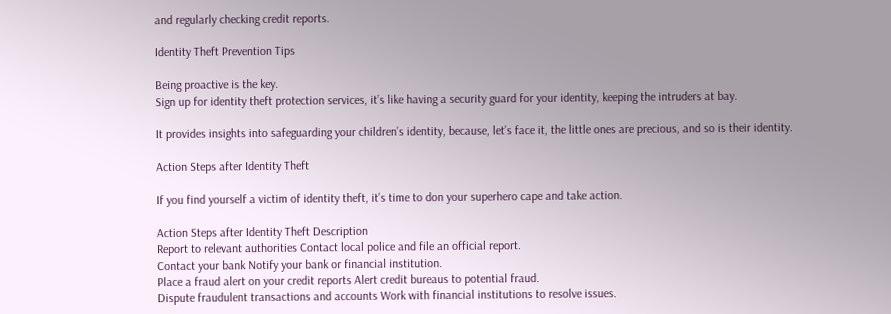and regularly checking credit reports.

Identity Theft Prevention Tips

Being proactive is the key.
Sign up for identity theft protection services, it’s like having a security guard for your identity, keeping the intruders at bay.

It provides insights into safeguarding your children’s identity, because, let’s face it, the little ones are precious, and so is their identity.

Action Steps after Identity Theft

If you find yourself a victim of identity theft, it’s time to don your superhero cape and take action.

Action Steps after Identity Theft Description
Report to relevant authorities Contact local police and file an official report.
Contact your bank Notify your bank or financial institution.
Place a fraud alert on your credit reports Alert credit bureaus to potential fraud.
Dispute fraudulent transactions and accounts Work with financial institutions to resolve issues.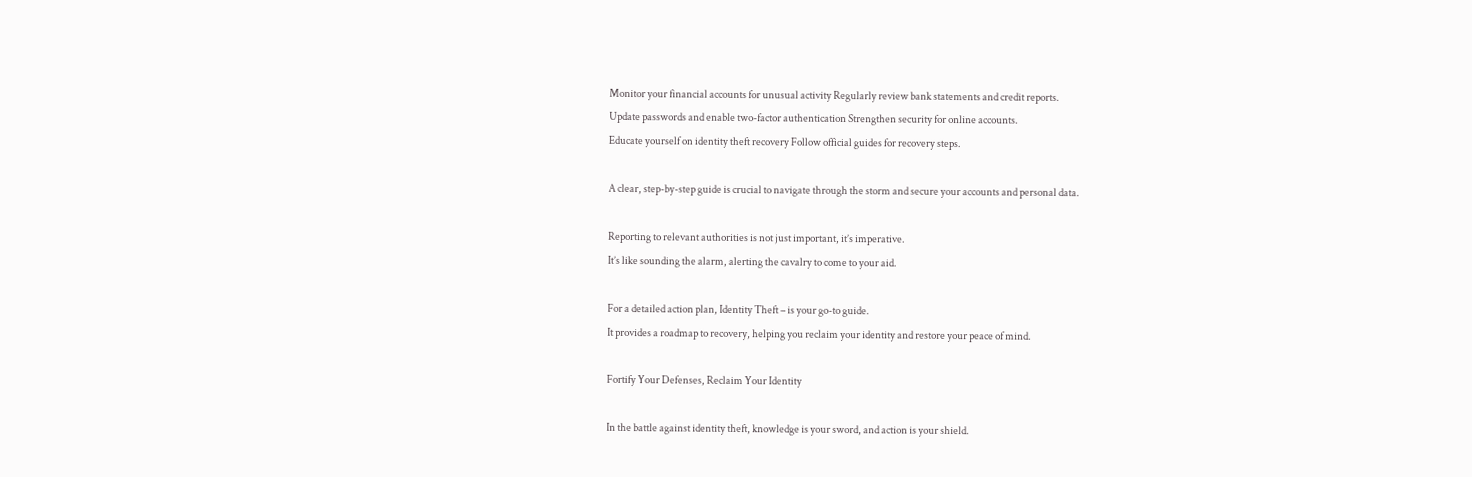Monitor your financial accounts for unusual activity Regularly review bank statements and credit reports.
Update passwords and enable two-factor authentication Strengthen security for online accounts.
Educate yourself on identity theft recovery Follow official guides for recovery steps.

A clear, step-by-step guide is crucial to navigate through the storm and secure your accounts and personal data.

Reporting to relevant authorities is not just important, it’s imperative.
It’s like sounding the alarm, alerting the cavalry to come to your aid.

For a detailed action plan, Identity Theft – is your go-to guide.
It provides a roadmap to recovery, helping you reclaim your identity and restore your peace of mind.

Fortify Your Defenses, Reclaim Your Identity

In the battle against identity theft, knowledge is your sword, and action is your shield.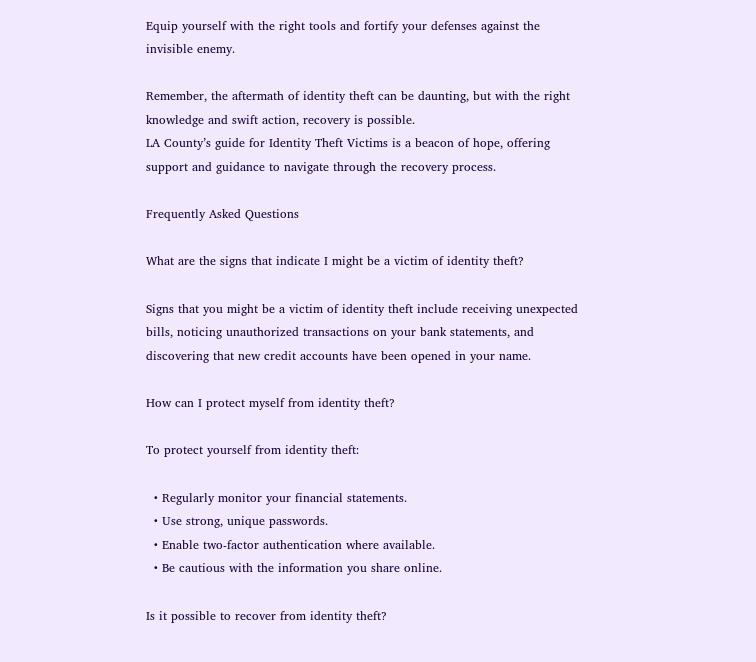Equip yourself with the right tools and fortify your defenses against the invisible enemy.

Remember, the aftermath of identity theft can be daunting, but with the right knowledge and swift action, recovery is possible.
LA County’s guide for Identity Theft Victims is a beacon of hope, offering support and guidance to navigate through the recovery process.

Frequently Asked Questions

What are the signs that indicate I might be a victim of identity theft?

Signs that you might be a victim of identity theft include receiving unexpected bills, noticing unauthorized transactions on your bank statements, and discovering that new credit accounts have been opened in your name.

How can I protect myself from identity theft?

To protect yourself from identity theft:

  • Regularly monitor your financial statements.
  • Use strong, unique passwords.
  • Enable two-factor authentication where available.
  • Be cautious with the information you share online.

Is it possible to recover from identity theft?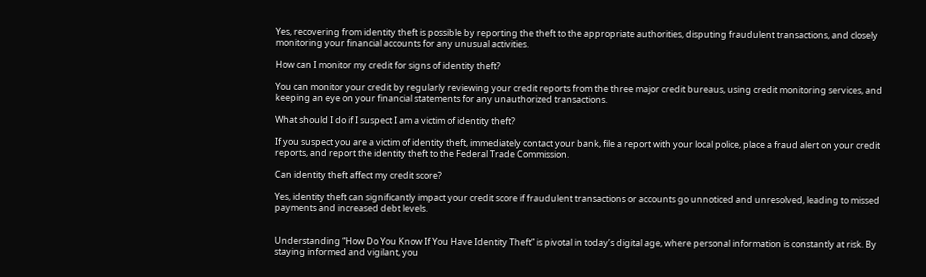Yes, recovering from identity theft is possible by reporting the theft to the appropriate authorities, disputing fraudulent transactions, and closely monitoring your financial accounts for any unusual activities.

How can I monitor my credit for signs of identity theft?

You can monitor your credit by regularly reviewing your credit reports from the three major credit bureaus, using credit monitoring services, and keeping an eye on your financial statements for any unauthorized transactions.

What should I do if I suspect I am a victim of identity theft?

If you suspect you are a victim of identity theft, immediately contact your bank, file a report with your local police, place a fraud alert on your credit reports, and report the identity theft to the Federal Trade Commission.

Can identity theft affect my credit score?

Yes, identity theft can significantly impact your credit score if fraudulent transactions or accounts go unnoticed and unresolved, leading to missed payments and increased debt levels.


Understanding “How Do You Know If You Have Identity Theft” is pivotal in today’s digital age, where personal information is constantly at risk. By staying informed and vigilant, you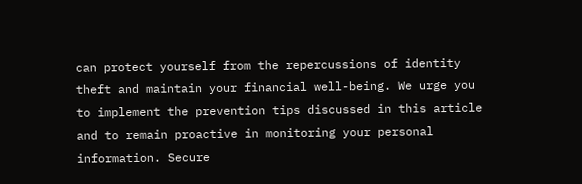can protect yourself from the repercussions of identity theft and maintain your financial well-being. We urge you to implement the prevention tips discussed in this article and to remain proactive in monitoring your personal information. Secure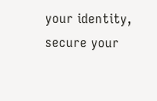your identity, secure your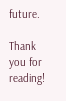future.

Thank you for reading!